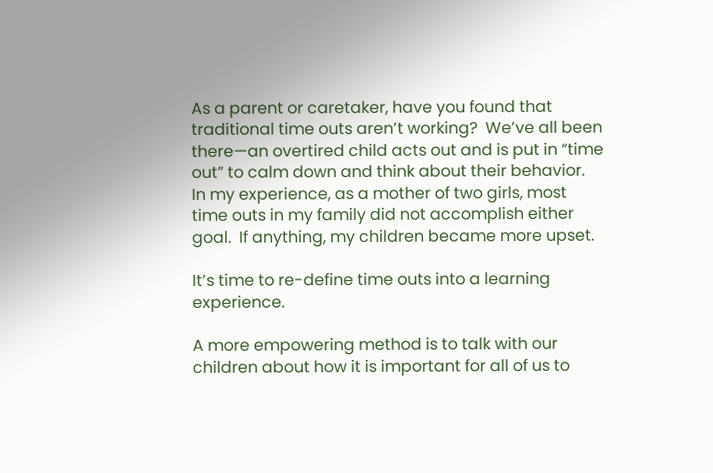As a parent or caretaker, have you found that traditional time outs aren’t working?  We’ve all been there—an overtired child acts out and is put in “time out” to calm down and think about their behavior.  In my experience, as a mother of two girls, most time outs in my family did not accomplish either goal.  If anything, my children became more upset.

It’s time to re-define time outs into a learning experience.

A more empowering method is to talk with our children about how it is important for all of us to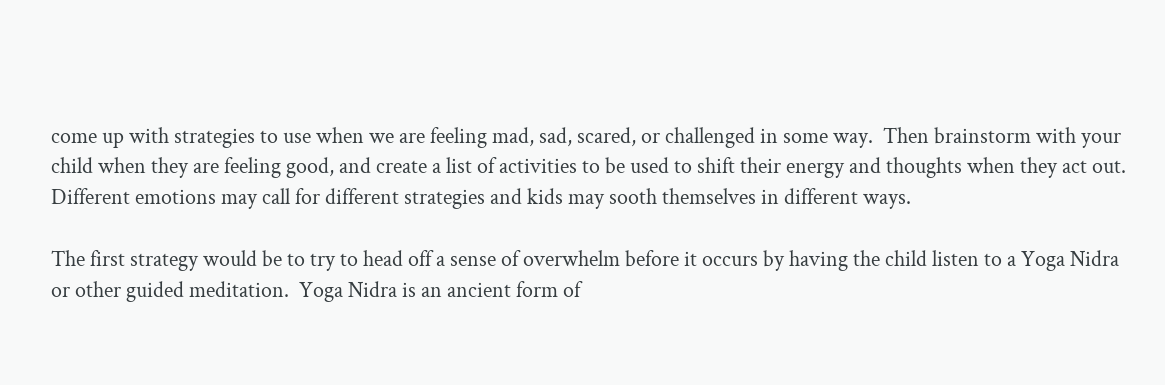come up with strategies to use when we are feeling mad, sad, scared, or challenged in some way.  Then brainstorm with your child when they are feeling good, and create a list of activities to be used to shift their energy and thoughts when they act out.  Different emotions may call for different strategies and kids may sooth themselves in different ways.

The first strategy would be to try to head off a sense of overwhelm before it occurs by having the child listen to a Yoga Nidra or other guided meditation.  Yoga Nidra is an ancient form of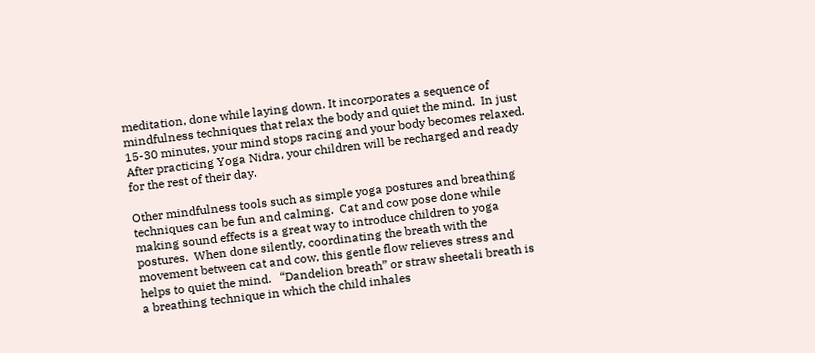meditation, done while laying down. It incorporates a sequence of mindfulness techniques that relax the body and quiet the mind.  In just 15-30 minutes, your mind stops racing and your body becomes relaxed.  After practicing Yoga Nidra, your children will be recharged and ready for the rest of their day.

Other mindfulness tools such as simple yoga postures and breathing techniques can be fun and calming.  Cat and cow pose done while making sound effects is a great way to introduce children to yoga postures.  When done silently, coordinating the breath with the movement between cat and cow, this gentle flow relieves stress and helps to quiet the mind.   “Dandelion breath” or straw sheetali breath is a breathing technique in which the child inhales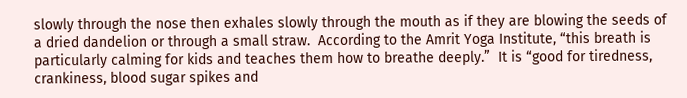slowly through the nose then exhales slowly through the mouth as if they are blowing the seeds of a dried dandelion or through a small straw.  According to the Amrit Yoga Institute, “this breath is particularly calming for kids and teaches them how to breathe deeply.”  It is “good for tiredness, crankiness, blood sugar spikes and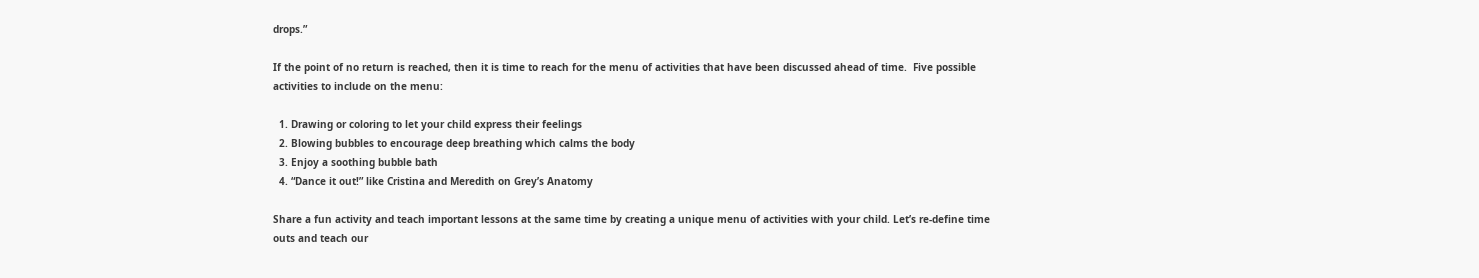drops.”

If the point of no return is reached, then it is time to reach for the menu of activities that have been discussed ahead of time.  Five possible activities to include on the menu:

  1. Drawing or coloring to let your child express their feelings
  2. Blowing bubbles to encourage deep breathing which calms the body
  3. Enjoy a soothing bubble bath
  4. “Dance it out!” like Cristina and Meredith on Grey’s Anatomy

Share a fun activity and teach important lessons at the same time by creating a unique menu of activities with your child. Let’s re-define time outs and teach our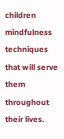children mindfulness techniques that will serve them throughout their lives.